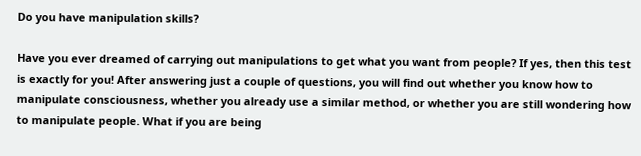Do you have manipulation skills?

Have you ever dreamed of carrying out manipulations to get what you want from people? If yes, then this test is exactly for you! After answering just a couple of questions, you will find out whether you know how to manipulate consciousness, whether you already use a similar method, or whether you are still wondering how to manipulate people. What if you are being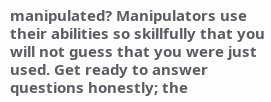manipulated? Manipulators use their abilities so skillfully that you will not guess that you were just used. Get ready to answer questions honestly; the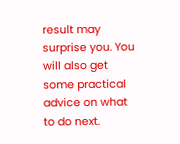result may surprise you. You will also get some practical advice on what to do next.